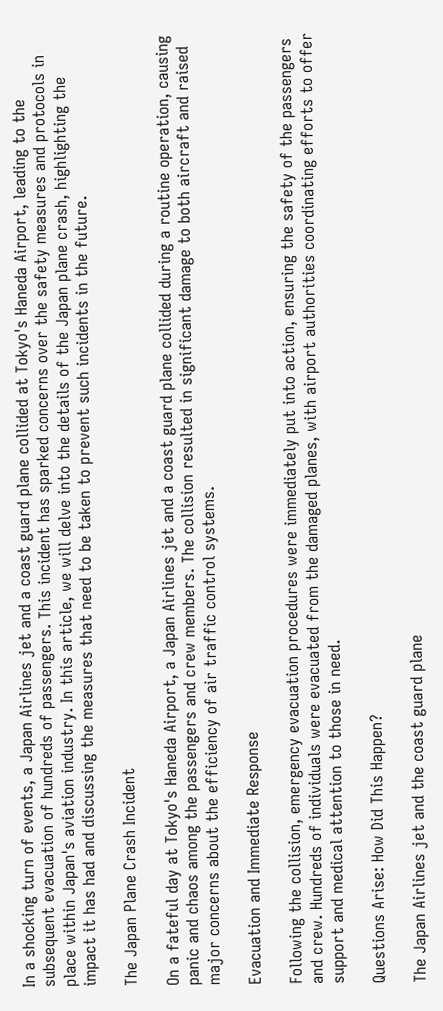In a shocking turn of events, a Japan Airlines jet and a coast guard plane collided at Tokyo's Haneda Airport, leading to the subsequent evacuation of hundreds of passengers. This incident has sparked concerns over the safety measures and protocols in place within Japan's aviation industry. In this article, we will delve into the details of the Japan plane crash, highlighting the impact it has had and discussing the measures that need to be taken to prevent such incidents in the future.

The Japan Plane Crash Incident

On a fateful day at Tokyo's Haneda Airport, a Japan Airlines jet and a coast guard plane collided during a routine operation, causing panic and chaos among the passengers and crew members. The collision resulted in significant damage to both aircraft and raised major concerns about the efficiency of air traffic control systems.

Evacuation and Immediate Response

Following the collision, emergency evacuation procedures were immediately put into action, ensuring the safety of the passengers and crew. Hundreds of individuals were evacuated from the damaged planes, with airport authorities coordinating efforts to offer support and medical attention to those in need.

Questions Arise: How Did This Happen?

The Japan Airlines jet and the coast guard plane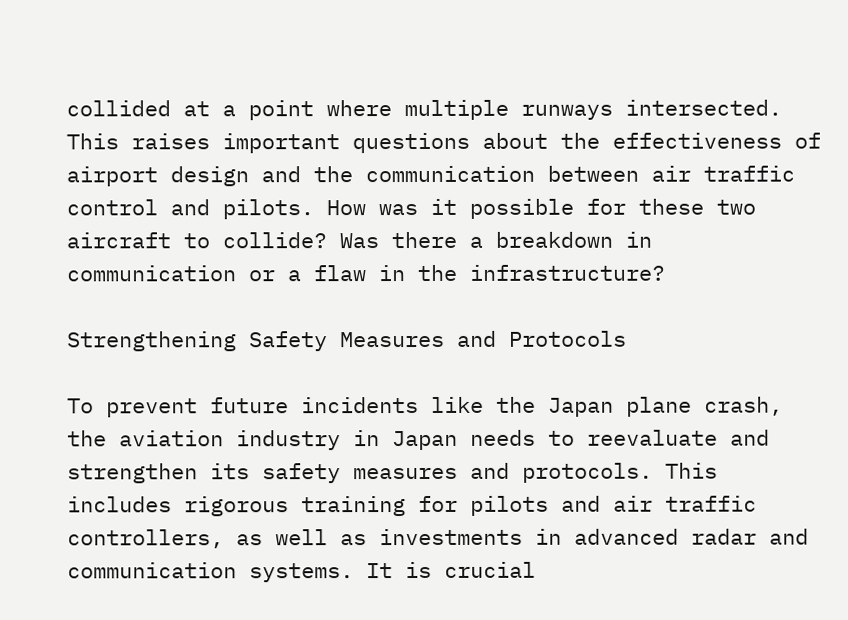collided at a point where multiple runways intersected. This raises important questions about the effectiveness of airport design and the communication between air traffic control and pilots. How was it possible for these two aircraft to collide? Was there a breakdown in communication or a flaw in the infrastructure?

Strengthening Safety Measures and Protocols

To prevent future incidents like the Japan plane crash, the aviation industry in Japan needs to reevaluate and strengthen its safety measures and protocols. This includes rigorous training for pilots and air traffic controllers, as well as investments in advanced radar and communication systems. It is crucial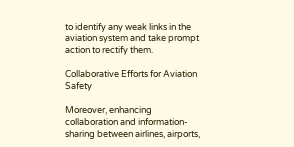to identify any weak links in the aviation system and take prompt action to rectify them.

Collaborative Efforts for Aviation Safety

Moreover, enhancing collaboration and information-sharing between airlines, airports,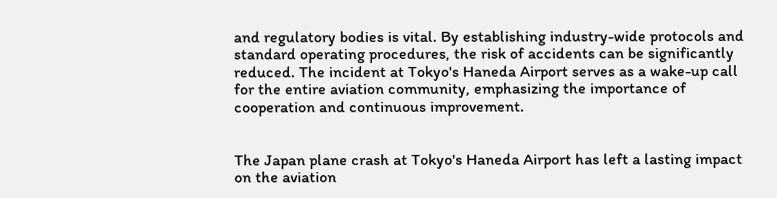and regulatory bodies is vital. By establishing industry-wide protocols and standard operating procedures, the risk of accidents can be significantly reduced. The incident at Tokyo's Haneda Airport serves as a wake-up call for the entire aviation community, emphasizing the importance of cooperation and continuous improvement.


The Japan plane crash at Tokyo's Haneda Airport has left a lasting impact on the aviation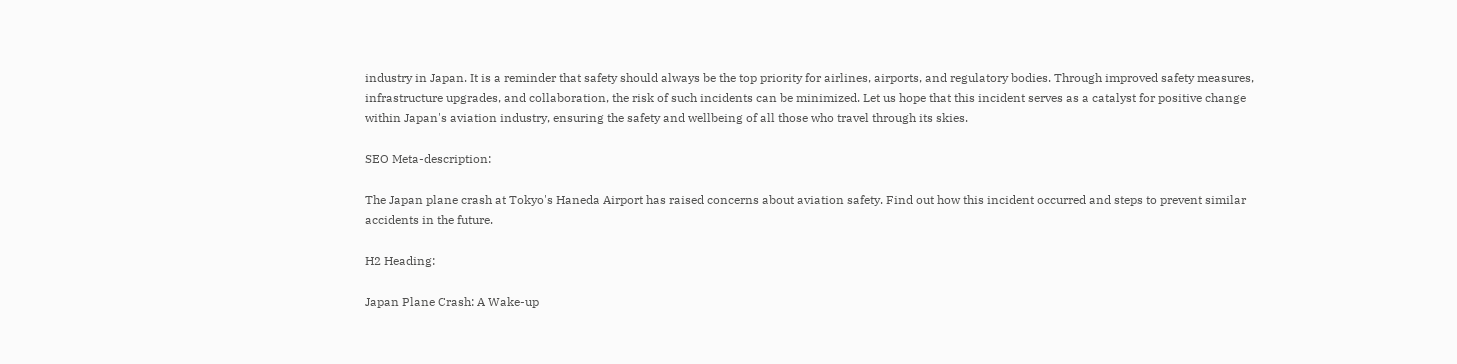industry in Japan. It is a reminder that safety should always be the top priority for airlines, airports, and regulatory bodies. Through improved safety measures, infrastructure upgrades, and collaboration, the risk of such incidents can be minimized. Let us hope that this incident serves as a catalyst for positive change within Japan's aviation industry, ensuring the safety and wellbeing of all those who travel through its skies.

SEO Meta-description:

The Japan plane crash at Tokyo's Haneda Airport has raised concerns about aviation safety. Find out how this incident occurred and steps to prevent similar accidents in the future.

H2 Heading:

Japan Plane Crash: A Wake-up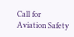Call for Aviation Safety